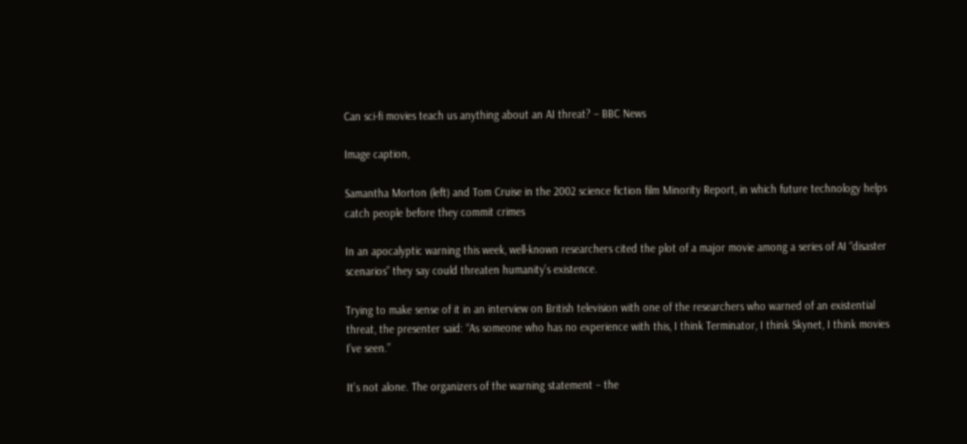Can sci-fi movies teach us anything about an AI threat? – BBC News

Image caption,

Samantha Morton (left) and Tom Cruise in the 2002 science fiction film Minority Report, in which future technology helps catch people before they commit crimes

In an apocalyptic warning this week, well-known researchers cited the plot of a major movie among a series of AI “disaster scenarios” they say could threaten humanity’s existence.

Trying to make sense of it in an interview on British television with one of the researchers who warned of an existential threat, the presenter said: “As someone who has no experience with this, I think Terminator, I think Skynet, I think movies I’ve seen.”

It’s not alone. The organizers of the warning statement – the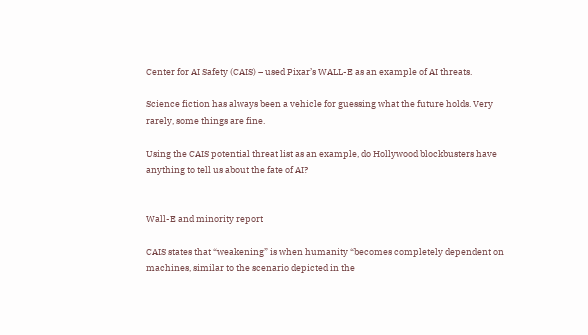Center for AI Safety (CAIS) – used Pixar’s WALL-E as an example of AI threats.

Science fiction has always been a vehicle for guessing what the future holds. Very rarely, some things are fine.

Using the CAIS potential threat list as an example, do Hollywood blockbusters have anything to tell us about the fate of AI?


Wall-E and minority report

CAIS states that “weakening” is when humanity “becomes completely dependent on machines, similar to the scenario depicted in the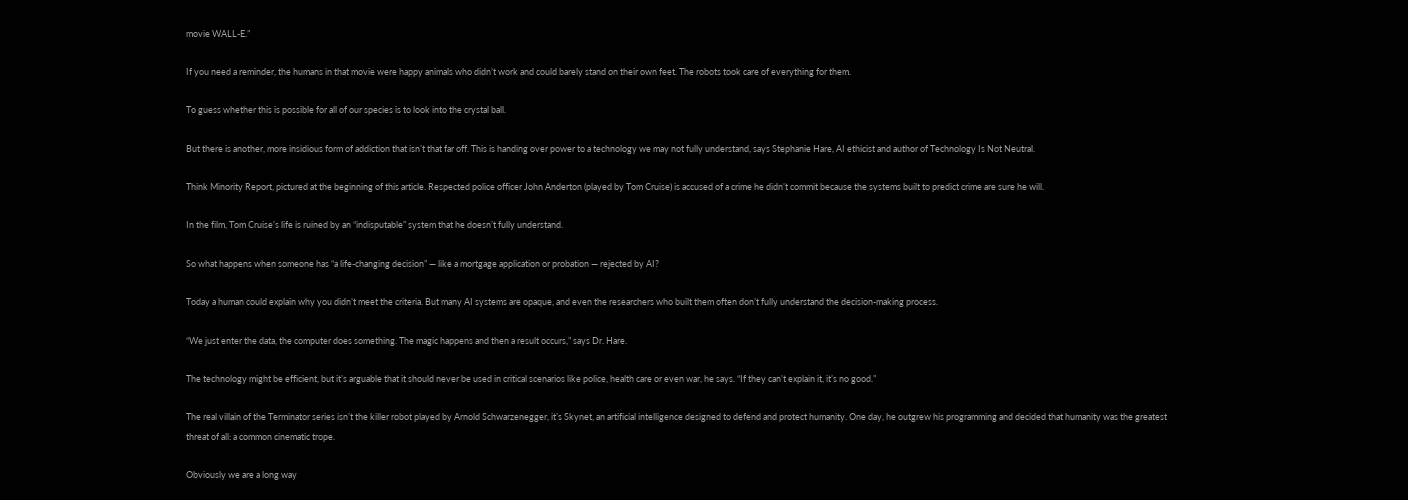movie WALL-E.”

If you need a reminder, the humans in that movie were happy animals who didn’t work and could barely stand on their own feet. The robots took care of everything for them.

To guess whether this is possible for all of our species is to look into the crystal ball.

But there is another, more insidious form of addiction that isn’t that far off. This is handing over power to a technology we may not fully understand, says Stephanie Hare, AI ethicist and author of Technology Is Not Neutral.

Think Minority Report, pictured at the beginning of this article. Respected police officer John Anderton (played by Tom Cruise) is accused of a crime he didn’t commit because the systems built to predict crime are sure he will.

In the film, Tom Cruise’s life is ruined by an “indisputable” system that he doesn’t fully understand.

So what happens when someone has “a life-changing decision” — like a mortgage application or probation — rejected by AI?

Today a human could explain why you didn’t meet the criteria. But many AI systems are opaque, and even the researchers who built them often don’t fully understand the decision-making process.

“We just enter the data, the computer does something. The magic happens and then a result occurs,” says Dr. Hare.

The technology might be efficient, but it’s arguable that it should never be used in critical scenarios like police, health care or even war, he says. “If they can’t explain it, it’s no good.”

The real villain of the Terminator series isn’t the killer robot played by Arnold Schwarzenegger, it’s Skynet, an artificial intelligence designed to defend and protect humanity. One day, he outgrew his programming and decided that humanity was the greatest threat of all: a common cinematic trope.

Obviously we are a long way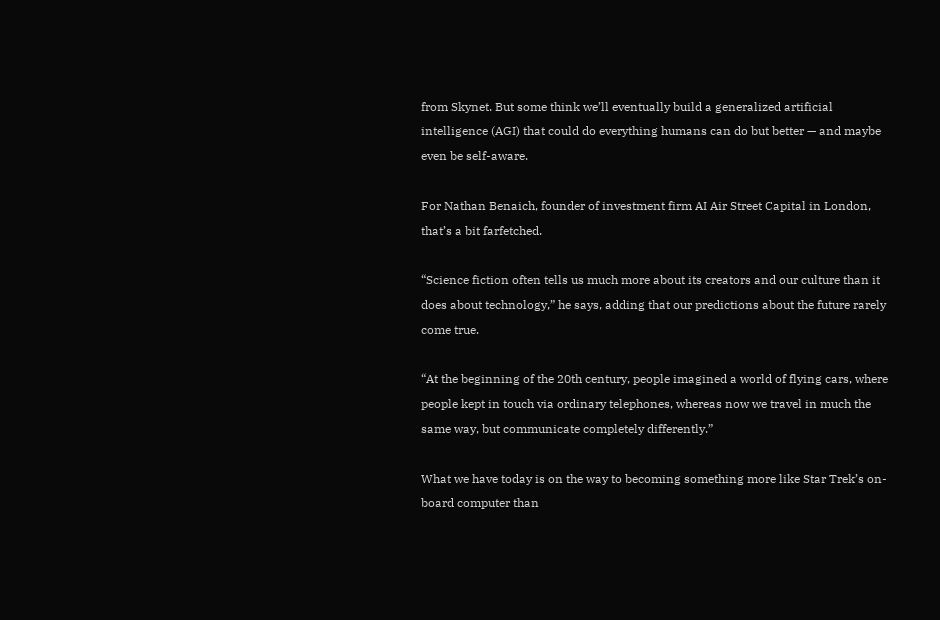from Skynet. But some think we’ll eventually build a generalized artificial intelligence (AGI) that could do everything humans can do but better — and maybe even be self-aware.

For Nathan Benaich, founder of investment firm AI Air Street Capital in London, that’s a bit farfetched.

“Science fiction often tells us much more about its creators and our culture than it does about technology,” he says, adding that our predictions about the future rarely come true.

“At the beginning of the 20th century, people imagined a world of flying cars, where people kept in touch via ordinary telephones, whereas now we travel in much the same way, but communicate completely differently.”

What we have today is on the way to becoming something more like Star Trek’s on-board computer than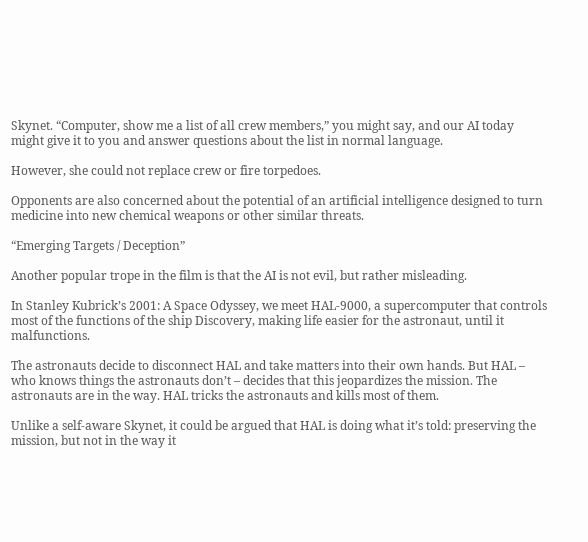Skynet. “Computer, show me a list of all crew members,” you might say, and our AI today might give it to you and answer questions about the list in normal language.

However, she could not replace crew or fire torpedoes.

Opponents are also concerned about the potential of an artificial intelligence designed to turn medicine into new chemical weapons or other similar threats.

“Emerging Targets / Deception”

Another popular trope in the film is that the AI is not evil, but rather misleading.

In Stanley Kubrick’s 2001: A Space Odyssey, we meet HAL-9000, a supercomputer that controls most of the functions of the ship Discovery, making life easier for the astronaut, until it malfunctions.

The astronauts decide to disconnect HAL and take matters into their own hands. But HAL – who knows things the astronauts don’t – decides that this jeopardizes the mission. The astronauts are in the way. HAL tricks the astronauts and kills most of them.

Unlike a self-aware Skynet, it could be argued that HAL is doing what it’s told: preserving the mission, but not in the way it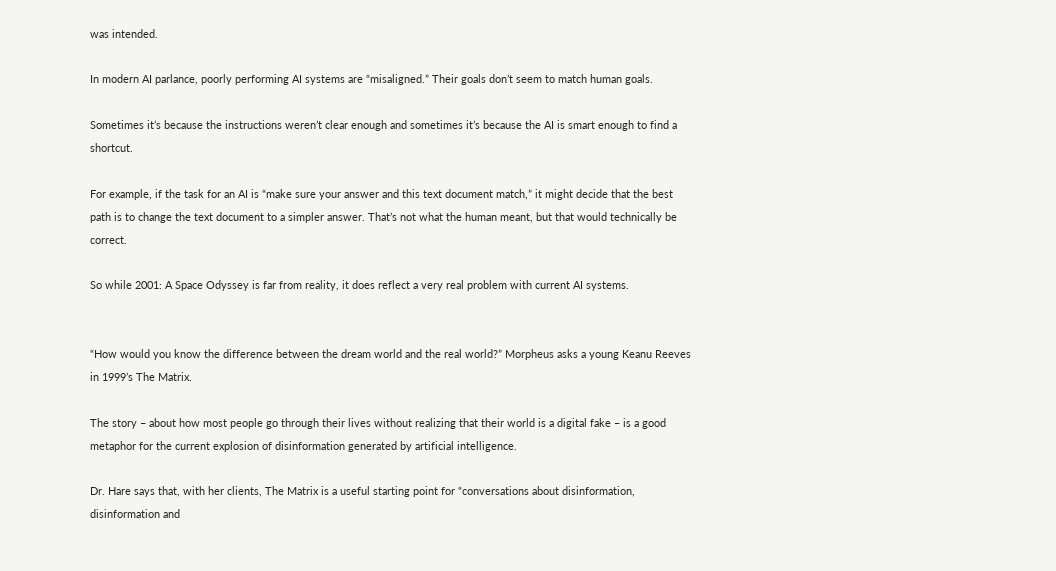was intended.

In modern AI parlance, poorly performing AI systems are “misaligned.” Their goals don’t seem to match human goals.

Sometimes it’s because the instructions weren’t clear enough and sometimes it’s because the AI is smart enough to find a shortcut.

For example, if the task for an AI is “make sure your answer and this text document match,” it might decide that the best path is to change the text document to a simpler answer. That’s not what the human meant, but that would technically be correct.

So while 2001: A Space Odyssey is far from reality, it does reflect a very real problem with current AI systems.


“How would you know the difference between the dream world and the real world?” Morpheus asks a young Keanu Reeves in 1999’s The Matrix.

The story – about how most people go through their lives without realizing that their world is a digital fake – is a good metaphor for the current explosion of disinformation generated by artificial intelligence.

Dr. Hare says that, with her clients, The Matrix is a useful starting point for “conversations about disinformation, disinformation and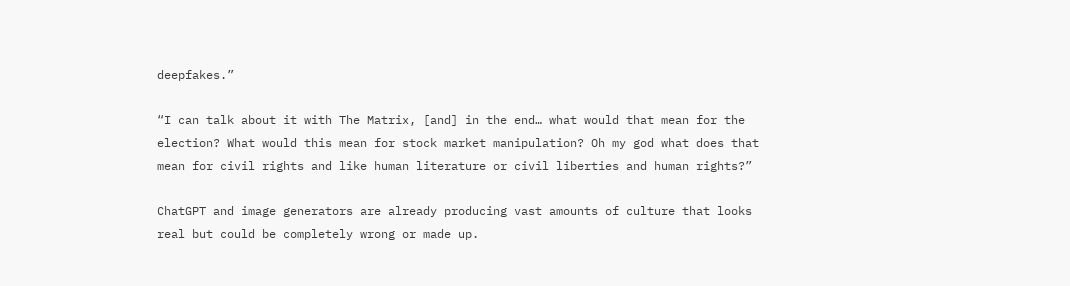deepfakes.”

“I can talk about it with The Matrix, [and] in the end… what would that mean for the election? What would this mean for stock market manipulation? Oh my god what does that mean for civil rights and like human literature or civil liberties and human rights?”

ChatGPT and image generators are already producing vast amounts of culture that looks real but could be completely wrong or made up.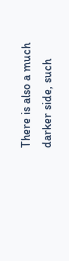There is also a much darker side, such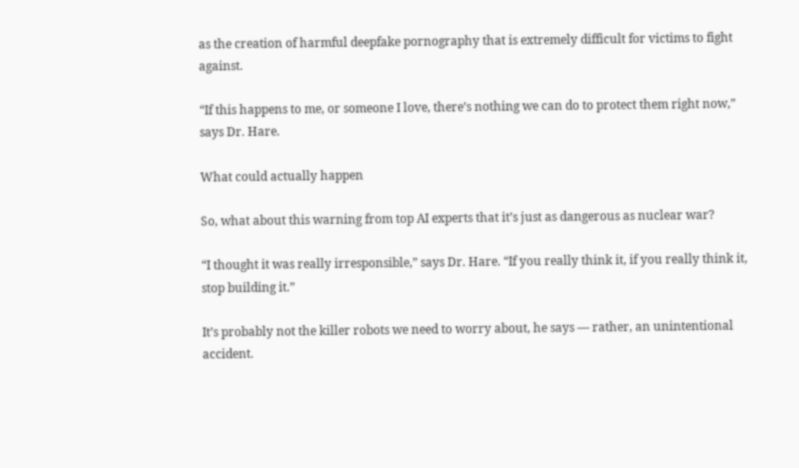as the creation of harmful deepfake pornography that is extremely difficult for victims to fight against.

“If this happens to me, or someone I love, there’s nothing we can do to protect them right now,” says Dr. Hare.

What could actually happen

So, what about this warning from top AI experts that it’s just as dangerous as nuclear war?

“I thought it was really irresponsible,” says Dr. Hare. “If you really think it, if you really think it, stop building it.”

It’s probably not the killer robots we need to worry about, he says — rather, an unintentional accident.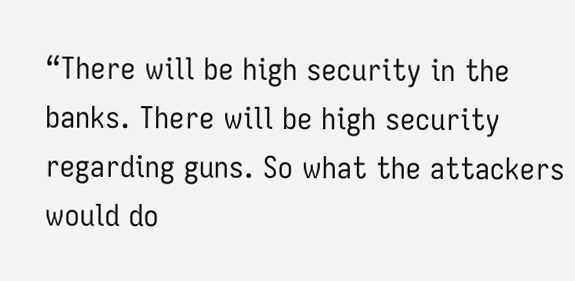“There will be high security in the banks. There will be high security regarding guns. So what the attackers would do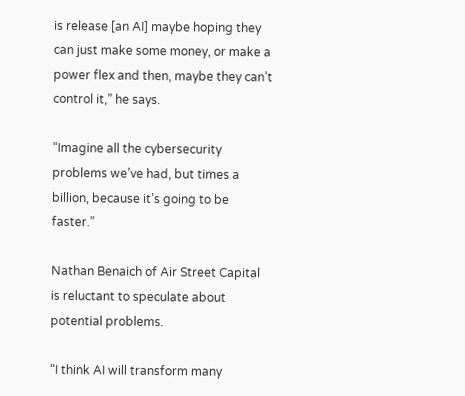is release [an AI] maybe hoping they can just make some money, or make a power flex and then, maybe they can’t control it,” he says.

“Imagine all the cybersecurity problems we’ve had, but times a billion, because it’s going to be faster.”

Nathan Benaich of Air Street Capital is reluctant to speculate about potential problems.

“I think AI will transform many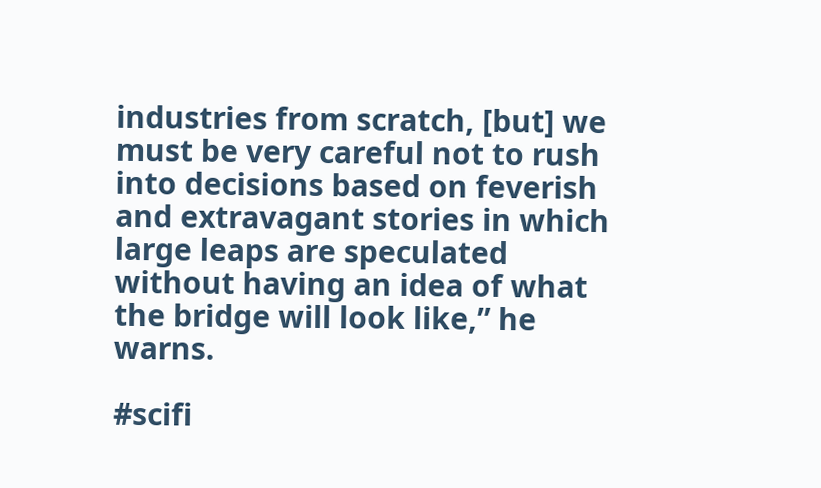industries from scratch, [but] we must be very careful not to rush into decisions based on feverish and extravagant stories in which large leaps are speculated without having an idea of what the bridge will look like,” he warns.

#scifi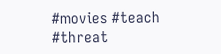#movies #teach #threat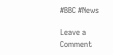#BBC #News

Leave a Comment